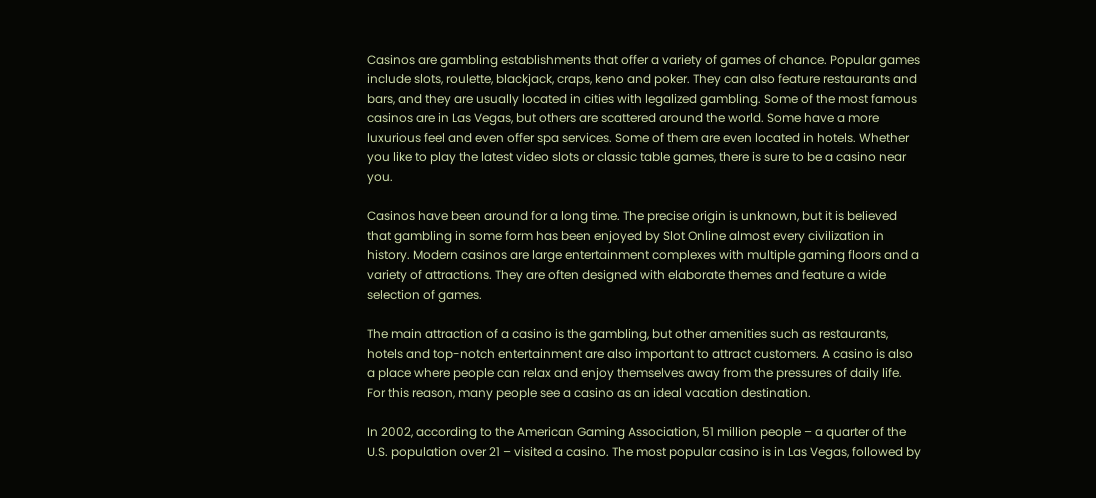Casinos are gambling establishments that offer a variety of games of chance. Popular games include slots, roulette, blackjack, craps, keno and poker. They can also feature restaurants and bars, and they are usually located in cities with legalized gambling. Some of the most famous casinos are in Las Vegas, but others are scattered around the world. Some have a more luxurious feel and even offer spa services. Some of them are even located in hotels. Whether you like to play the latest video slots or classic table games, there is sure to be a casino near you.

Casinos have been around for a long time. The precise origin is unknown, but it is believed that gambling in some form has been enjoyed by Slot Online almost every civilization in history. Modern casinos are large entertainment complexes with multiple gaming floors and a variety of attractions. They are often designed with elaborate themes and feature a wide selection of games.

The main attraction of a casino is the gambling, but other amenities such as restaurants, hotels and top-notch entertainment are also important to attract customers. A casino is also a place where people can relax and enjoy themselves away from the pressures of daily life. For this reason, many people see a casino as an ideal vacation destination.

In 2002, according to the American Gaming Association, 51 million people – a quarter of the U.S. population over 21 – visited a casino. The most popular casino is in Las Vegas, followed by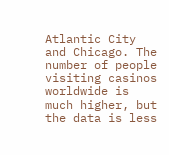Atlantic City and Chicago. The number of people visiting casinos worldwide is much higher, but the data is less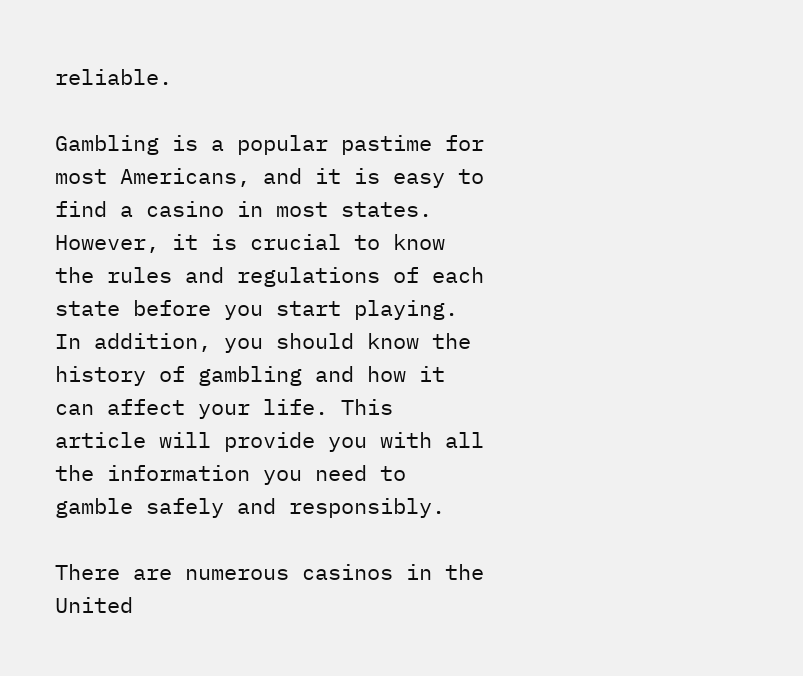reliable.

Gambling is a popular pastime for most Americans, and it is easy to find a casino in most states. However, it is crucial to know the rules and regulations of each state before you start playing. In addition, you should know the history of gambling and how it can affect your life. This article will provide you with all the information you need to gamble safely and responsibly.

There are numerous casinos in the United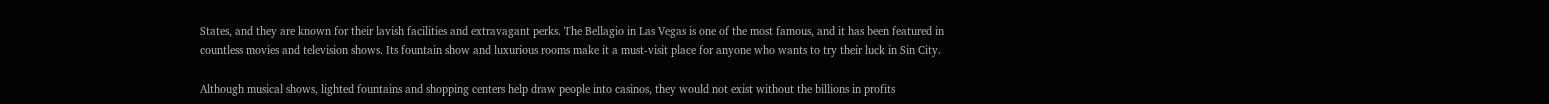States, and they are known for their lavish facilities and extravagant perks. The Bellagio in Las Vegas is one of the most famous, and it has been featured in countless movies and television shows. Its fountain show and luxurious rooms make it a must-visit place for anyone who wants to try their luck in Sin City.

Although musical shows, lighted fountains and shopping centers help draw people into casinos, they would not exist without the billions in profits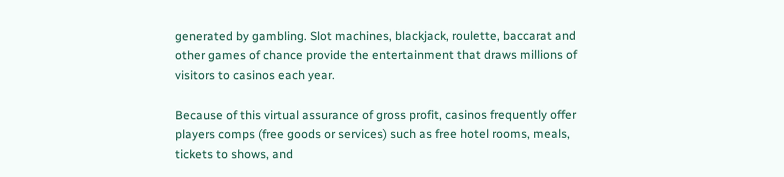generated by gambling. Slot machines, blackjack, roulette, baccarat and other games of chance provide the entertainment that draws millions of visitors to casinos each year.

Because of this virtual assurance of gross profit, casinos frequently offer players comps (free goods or services) such as free hotel rooms, meals, tickets to shows, and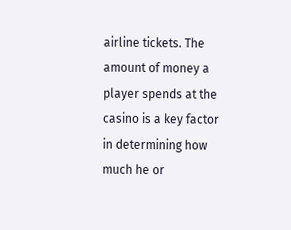airline tickets. The amount of money a player spends at the casino is a key factor in determining how much he or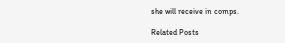she will receive in comps.

Related Posts